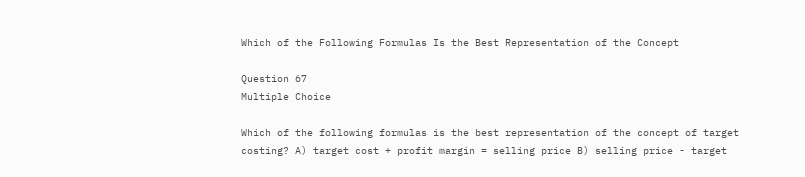Which of the Following Formulas Is the Best Representation of the Concept

Question 67
Multiple Choice

Which of the following formulas is the best representation of the concept of target costing? A) target cost + profit margin = selling price B) selling price - target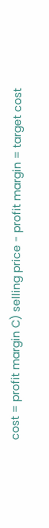cost = profit margin C) selling price - profit margin = target cost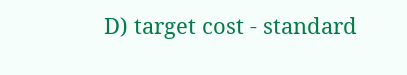D) target cost - standard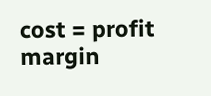cost = profit margin